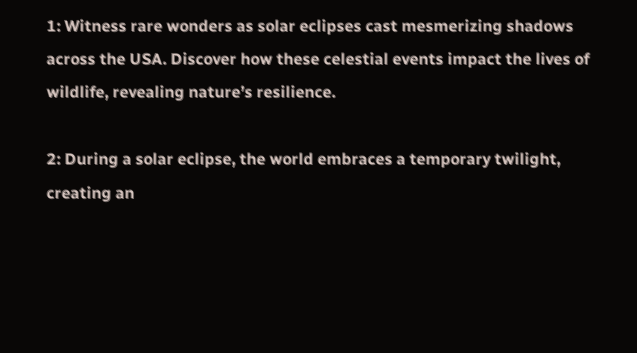1: Witness rare wonders as solar eclipses cast mesmerizing shadows across the USA. Discover how these celestial events impact the lives of wildlife, revealing nature’s resilience.

2: During a solar eclipse, the world embraces a temporary twilight, creating an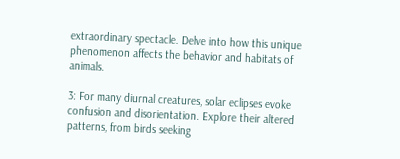extraordinary spectacle. Delve into how this unique phenomenon affects the behavior and habitats of animals.

3: For many diurnal creatures, solar eclipses evoke confusion and disorientation. Explore their altered patterns, from birds seeking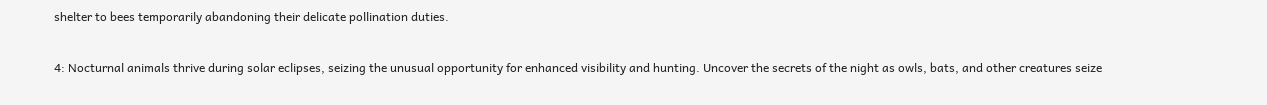shelter to bees temporarily abandoning their delicate pollination duties.

4: Nocturnal animals thrive during solar eclipses, seizing the unusual opportunity for enhanced visibility and hunting. Uncover the secrets of the night as owls, bats, and other creatures seize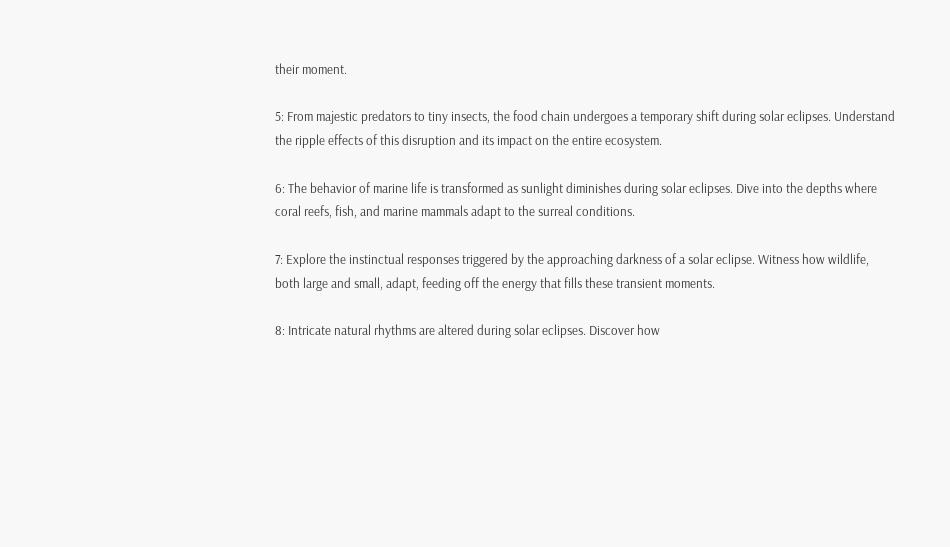their moment.

5: From majestic predators to tiny insects, the food chain undergoes a temporary shift during solar eclipses. Understand the ripple effects of this disruption and its impact on the entire ecosystem.

6: The behavior of marine life is transformed as sunlight diminishes during solar eclipses. Dive into the depths where coral reefs, fish, and marine mammals adapt to the surreal conditions.

7: Explore the instinctual responses triggered by the approaching darkness of a solar eclipse. Witness how wildlife, both large and small, adapt, feeding off the energy that fills these transient moments.

8: Intricate natural rhythms are altered during solar eclipses. Discover how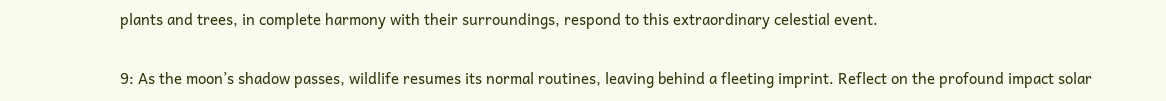plants and trees, in complete harmony with their surroundings, respond to this extraordinary celestial event.

9: As the moon’s shadow passes, wildlife resumes its normal routines, leaving behind a fleeting imprint. Reflect on the profound impact solar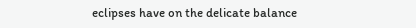eclipses have on the delicate balance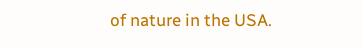of nature in the USA.